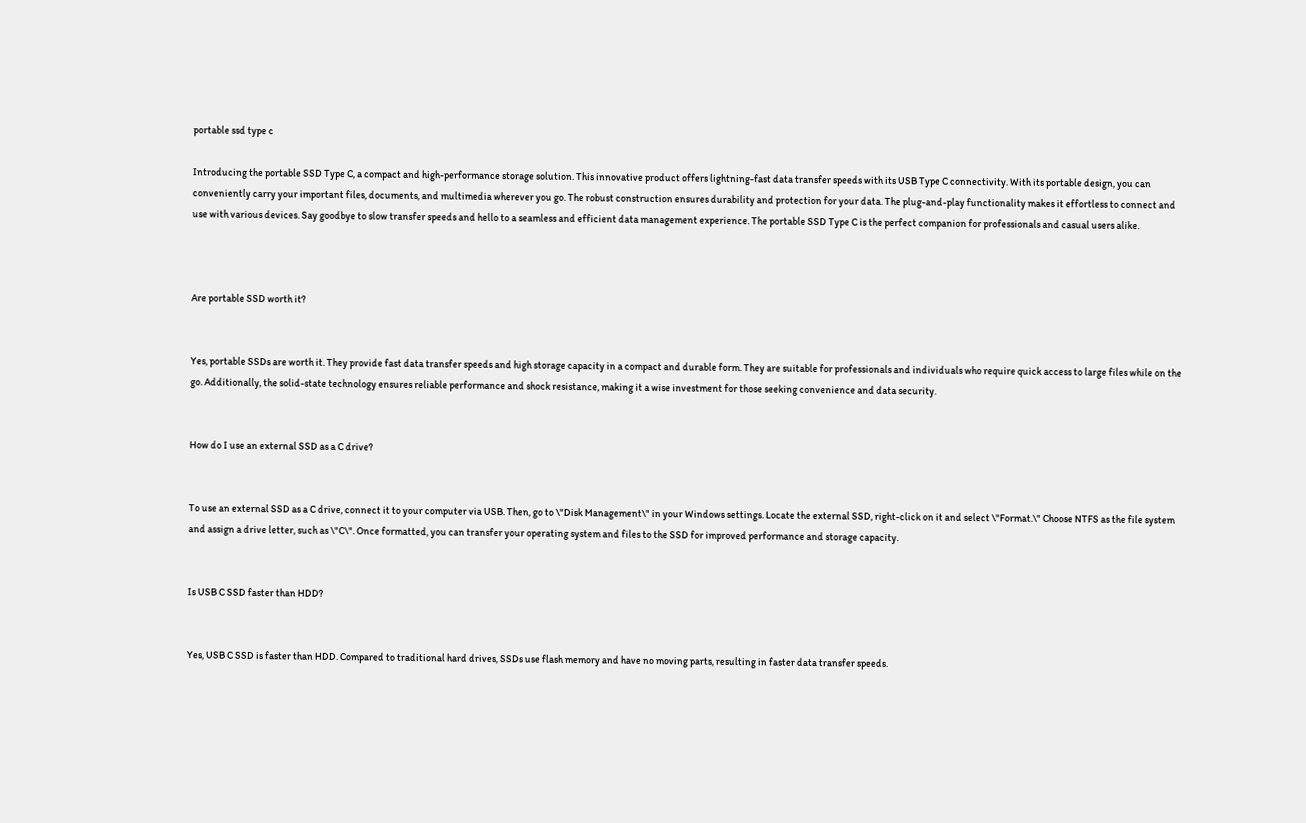portable ssd type c

Introducing the portable SSD Type C, a compact and high-performance storage solution. This innovative product offers lightning-fast data transfer speeds with its USB Type C connectivity. With its portable design, you can conveniently carry your important files, documents, and multimedia wherever you go. The robust construction ensures durability and protection for your data. The plug-and-play functionality makes it effortless to connect and use with various devices. Say goodbye to slow transfer speeds and hello to a seamless and efficient data management experience. The portable SSD Type C is the perfect companion for professionals and casual users alike.



Are portable SSD worth it?


Yes, portable SSDs are worth it. They provide fast data transfer speeds and high storage capacity in a compact and durable form. They are suitable for professionals and individuals who require quick access to large files while on the go. Additionally, the solid-state technology ensures reliable performance and shock resistance, making it a wise investment for those seeking convenience and data security.


How do I use an external SSD as a C drive?


To use an external SSD as a C drive, connect it to your computer via USB. Then, go to \"Disk Management\" in your Windows settings. Locate the external SSD, right-click on it and select \"Format.\" Choose NTFS as the file system and assign a drive letter, such as \"C\". Once formatted, you can transfer your operating system and files to the SSD for improved performance and storage capacity.


Is USB C SSD faster than HDD?


Yes, USB C SSD is faster than HDD. Compared to traditional hard drives, SSDs use flash memory and have no moving parts, resulting in faster data transfer speeds.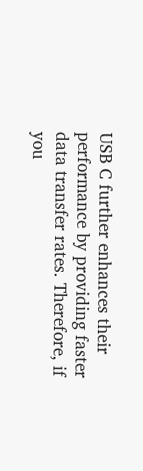USB C further enhances their performance by providing faster data transfer rates. Therefore, if you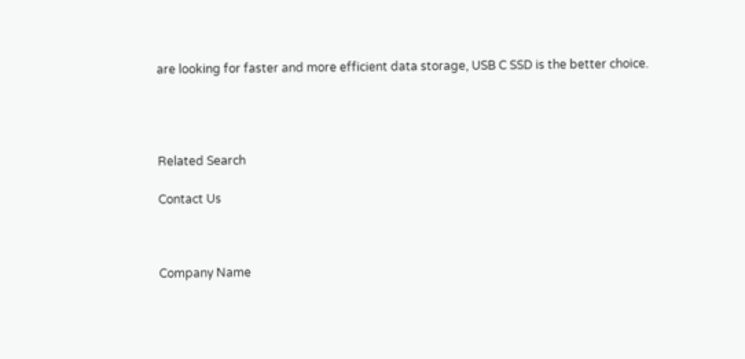are looking for faster and more efficient data storage, USB C SSD is the better choice.




Related Search

Contact Us



Company Name